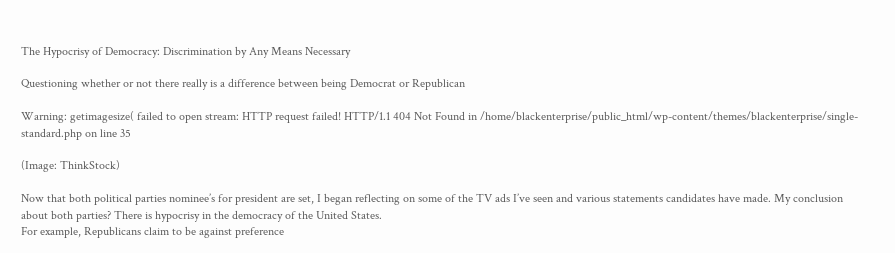The Hypocrisy of Democracy: Discrimination by Any Means Necessary

Questioning whether or not there really is a difference between being Democrat or Republican

Warning: getimagesize( failed to open stream: HTTP request failed! HTTP/1.1 404 Not Found in /home/blackenterprise/public_html/wp-content/themes/blackenterprise/single-standard.php on line 35

(Image: ThinkStock)

Now that both political parties nominee’s for president are set, I began reflecting on some of the TV ads I’ve seen and various statements candidates have made. My conclusion about both parties? There is hypocrisy in the democracy of the United States.
For example, Republicans claim to be against preference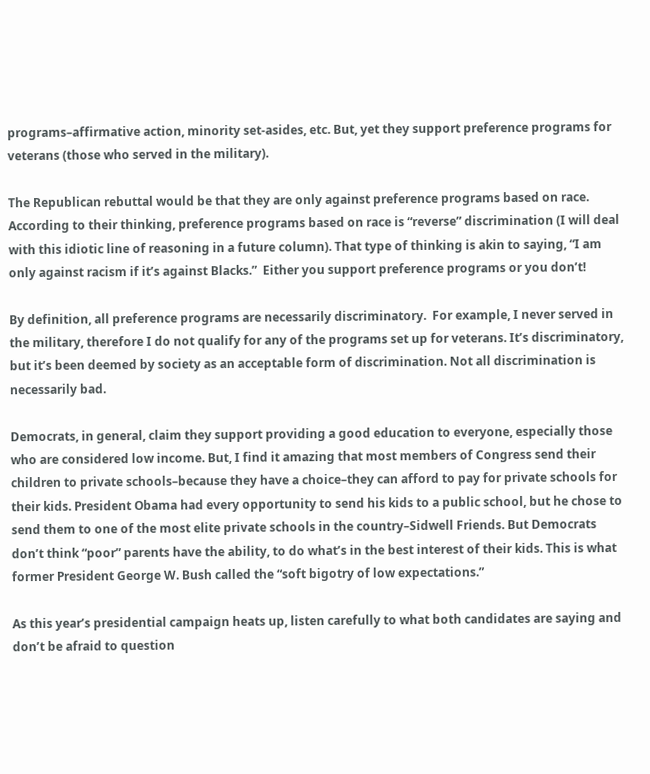programs–affirmative action, minority set-asides, etc. But, yet they support preference programs for veterans (those who served in the military).

The Republican rebuttal would be that they are only against preference programs based on race. According to their thinking, preference programs based on race is “reverse” discrimination (I will deal with this idiotic line of reasoning in a future column). That type of thinking is akin to saying, “I am only against racism if it’s against Blacks.”  Either you support preference programs or you don’t!

By definition, all preference programs are necessarily discriminatory.  For example, I never served in the military, therefore I do not qualify for any of the programs set up for veterans. It’s discriminatory, but it’s been deemed by society as an acceptable form of discrimination. Not all discrimination is necessarily bad.

Democrats, in general, claim they support providing a good education to everyone, especially those who are considered low income. But, I find it amazing that most members of Congress send their children to private schools–because they have a choice–they can afford to pay for private schools for their kids. President Obama had every opportunity to send his kids to a public school, but he chose to send them to one of the most elite private schools in the country–Sidwell Friends. But Democrats don’t think “poor” parents have the ability, to do what’s in the best interest of their kids. This is what former President George W. Bush called the “soft bigotry of low expectations.”

As this year’s presidential campaign heats up, listen carefully to what both candidates are saying and don’t be afraid to question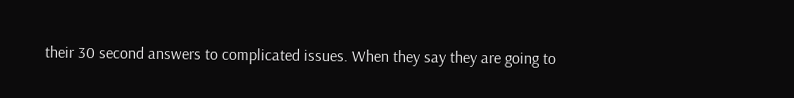their 30 second answers to complicated issues. When they say they are going to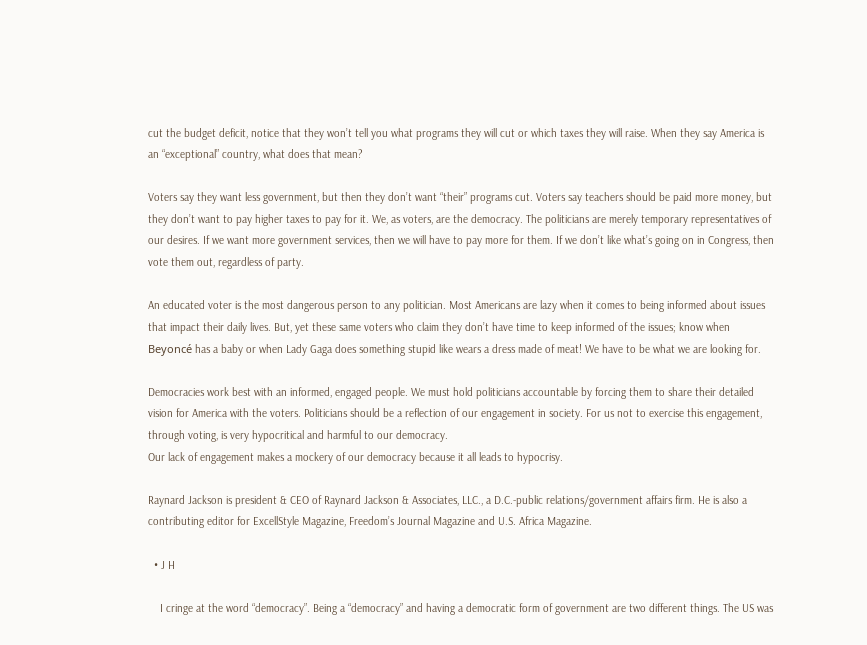cut the budget deficit, notice that they won’t tell you what programs they will cut or which taxes they will raise. When they say America is an “exceptional” country, what does that mean?

Voters say they want less government, but then they don’t want “their” programs cut. Voters say teachers should be paid more money, but they don’t want to pay higher taxes to pay for it. We, as voters, are the democracy. The politicians are merely temporary representatives of our desires. If we want more government services, then we will have to pay more for them. If we don’t like what’s going on in Congress, then vote them out, regardless of party.

An educated voter is the most dangerous person to any politician. Most Americans are lazy when it comes to being informed about issues that impact their daily lives. But, yet these same voters who claim they don’t have time to keep informed of the issues; know when Beyoncé has a baby or when Lady Gaga does something stupid like wears a dress made of meat! We have to be what we are looking for.

Democracies work best with an informed, engaged people. We must hold politicians accountable by forcing them to share their detailed vision for America with the voters. Politicians should be a reflection of our engagement in society. For us not to exercise this engagement, through voting, is very hypocritical and harmful to our democracy.
Our lack of engagement makes a mockery of our democracy because it all leads to hypocrisy.

Raynard Jackson is president & CEO of Raynard Jackson & Associates, LLC., a D.C.-public relations/government affairs firm. He is also a contributing editor for ExcellStyle Magazine, Freedom’s Journal Magazine and U.S. Africa Magazine.

  • J H

    I cringe at the word “democracy”. Being a “democracy” and having a democratic form of government are two different things. The US was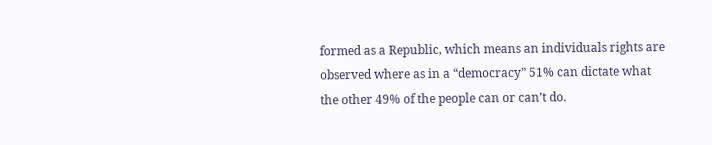formed as a Republic, which means an individuals rights are observed where as in a “democracy” 51% can dictate what the other 49% of the people can or can’t do.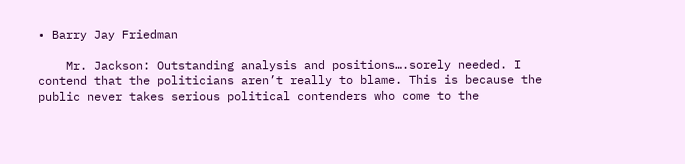• Barry Jay Friedman

    Mr. Jackson: Outstanding analysis and positions….sorely needed. I contend that the politicians aren’t really to blame. This is because the public never takes serious political contenders who come to the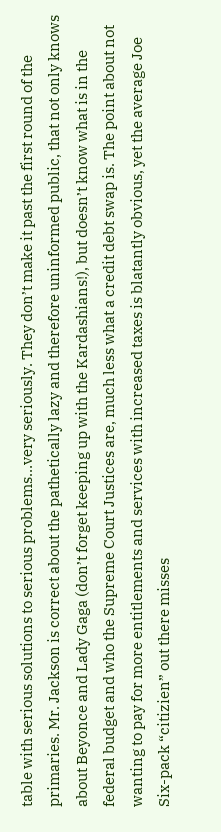table with serious solutions to serious problems…very seriously. They don’t make it past the first round of the primaries. Mr. Jackson is correct about the pathetically lazy and therefore uninformed public, that not only knows about Beyonce and Lady Gaga (don’t forget keeping up with the Kardashians!), but doesn’t know what is in the federal budget and who the Supreme Court Justices are, much less what a credit debt swap is. The point about not wanting to pay for more entitlements and services with increased taxes is blatantly obvious, yet the average Joe Six-pack “citizien” out there misses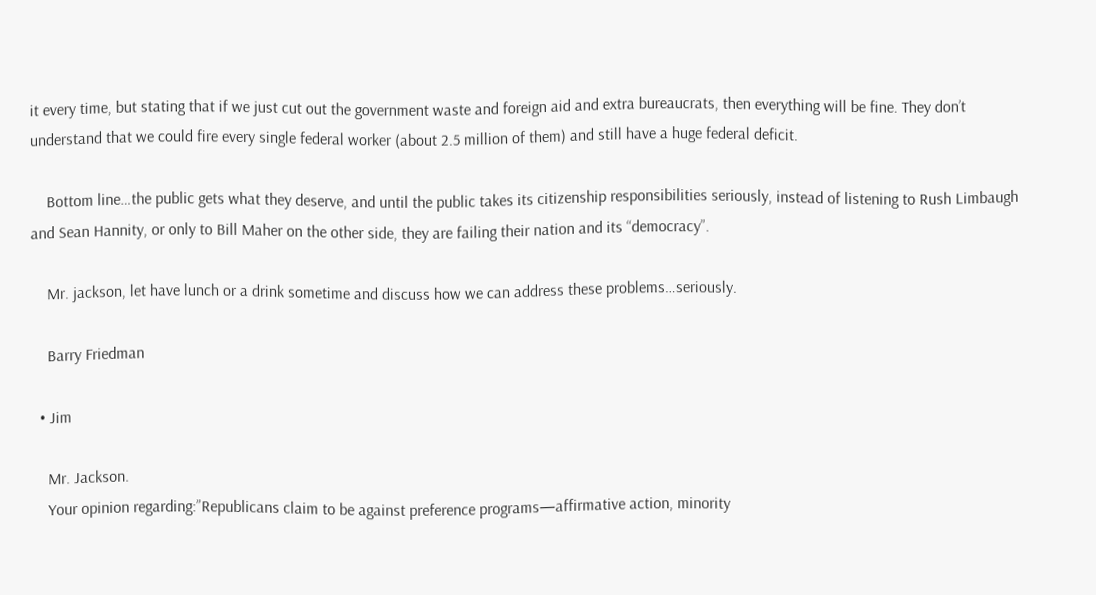it every time, but stating that if we just cut out the government waste and foreign aid and extra bureaucrats, then everything will be fine. They don’t understand that we could fire every single federal worker (about 2.5 million of them) and still have a huge federal deficit.

    Bottom line…the public gets what they deserve, and until the public takes its citizenship responsibilities seriously, instead of listening to Rush Limbaugh and Sean Hannity, or only to Bill Maher on the other side, they are failing their nation and its “democracy”.

    Mr. jackson, let have lunch or a drink sometime and discuss how we can address these problems…seriously.

    Barry Friedman

  • Jim

    Mr. Jackson.
    Your opinion regarding:”Republicans claim to be against preference programs—affirmative action, minority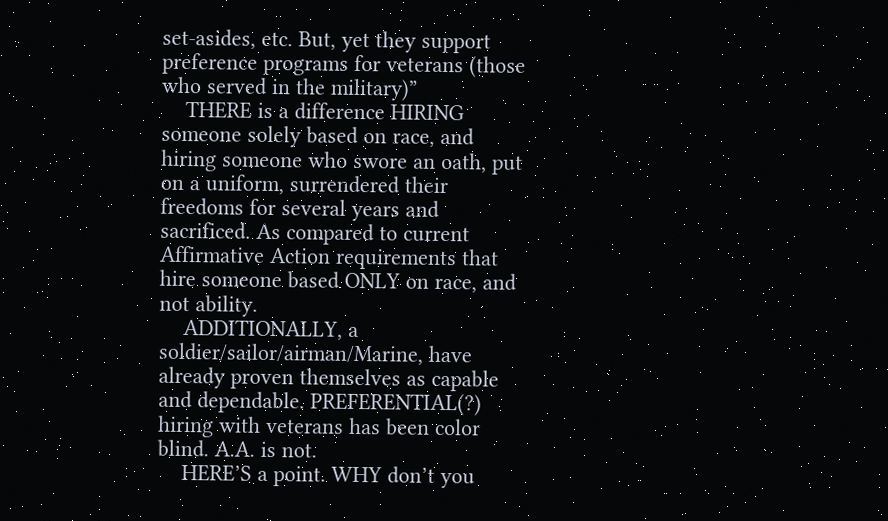set-asides, etc. But, yet they support preference programs for veterans (those who served in the military)”
    THERE is a difference HIRING someone solely based on race, and hiring someone who swore an oath, put on a uniform, surrendered their freedoms for several years and sacrificed. As compared to current Affirmative Action requirements that hire someone based ONLY on race, and not ability.
    ADDITIONALLY, a soldier/sailor/airman/Marine, have already proven themselves as capable and dependable. PREFERENTIAL(?) hiring with veterans has been color blind. A.A. is not.
    HERE’S a point. WHY don’t you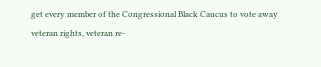get every member of the Congressional Black Caucus to vote away veteran rights, veteran re-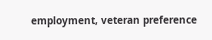employment, veteran preference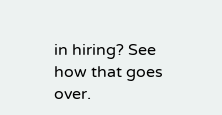in hiring? See how that goes over.